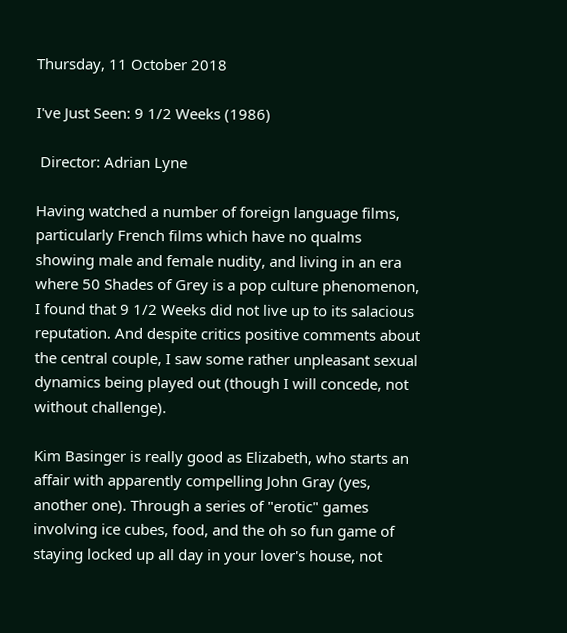Thursday, 11 October 2018

I've Just Seen: 9 1/2 Weeks (1986)

 Director: Adrian Lyne

Having watched a number of foreign language films, particularly French films which have no qualms showing male and female nudity, and living in an era where 50 Shades of Grey is a pop culture phenomenon, I found that 9 1/2 Weeks did not live up to its salacious reputation. And despite critics positive comments about the central couple, I saw some rather unpleasant sexual dynamics being played out (though I will concede, not without challenge).

Kim Basinger is really good as Elizabeth, who starts an affair with apparently compelling John Gray (yes, another one). Through a series of "erotic" games involving ice cubes, food, and the oh so fun game of staying locked up all day in your lover's house, not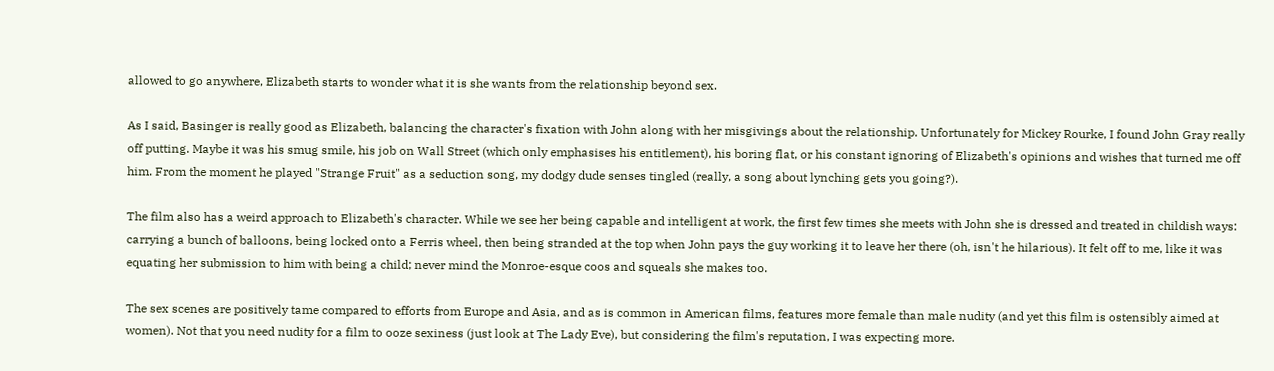allowed to go anywhere, Elizabeth starts to wonder what it is she wants from the relationship beyond sex.

As I said, Basinger is really good as Elizabeth, balancing the character's fixation with John along with her misgivings about the relationship. Unfortunately for Mickey Rourke, I found John Gray really off putting. Maybe it was his smug smile, his job on Wall Street (which only emphasises his entitlement), his boring flat, or his constant ignoring of Elizabeth's opinions and wishes that turned me off him. From the moment he played "Strange Fruit" as a seduction song, my dodgy dude senses tingled (really, a song about lynching gets you going?).

The film also has a weird approach to Elizabeth's character. While we see her being capable and intelligent at work, the first few times she meets with John she is dressed and treated in childish ways: carrying a bunch of balloons, being locked onto a Ferris wheel, then being stranded at the top when John pays the guy working it to leave her there (oh, isn't he hilarious). It felt off to me, like it was equating her submission to him with being a child; never mind the Monroe-esque coos and squeals she makes too.

The sex scenes are positively tame compared to efforts from Europe and Asia, and as is common in American films, features more female than male nudity (and yet this film is ostensibly aimed at women). Not that you need nudity for a film to ooze sexiness (just look at The Lady Eve), but considering the film's reputation, I was expecting more.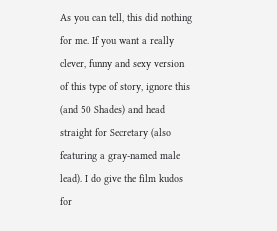As you can tell, this did nothing for me. If you want a really clever, funny and sexy version of this type of story, ignore this (and 50 Shades) and head straight for Secretary (also featuring a gray-named male lead). I do give the film kudos for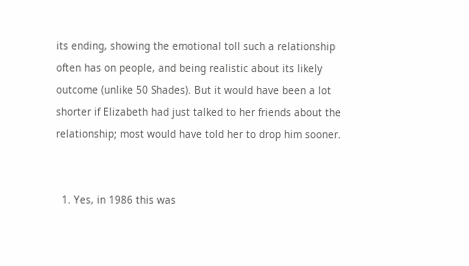its ending, showing the emotional toll such a relationship often has on people, and being realistic about its likely outcome (unlike 50 Shades). But it would have been a lot shorter if Elizabeth had just talked to her friends about the relationship; most would have told her to drop him sooner.


  1. Yes, in 1986 this was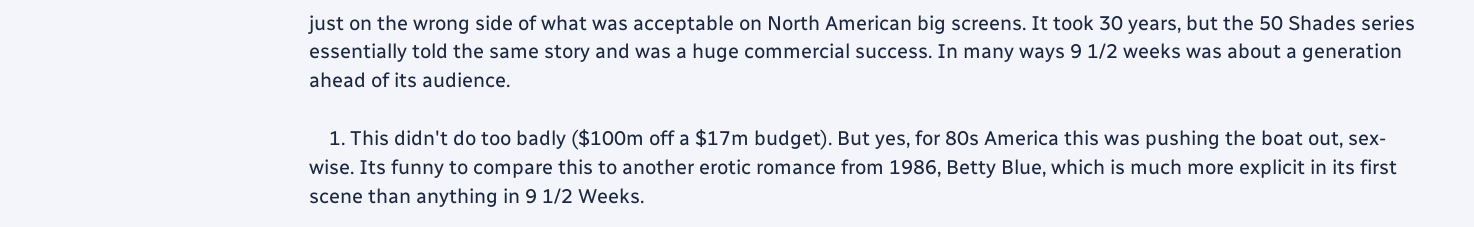just on the wrong side of what was acceptable on North American big screens. It took 30 years, but the 50 Shades series essentially told the same story and was a huge commercial success. In many ways 9 1/2 weeks was about a generation ahead of its audience.

    1. This didn't do too badly ($100m off a $17m budget). But yes, for 80s America this was pushing the boat out, sex-wise. Its funny to compare this to another erotic romance from 1986, Betty Blue, which is much more explicit in its first scene than anything in 9 1/2 Weeks.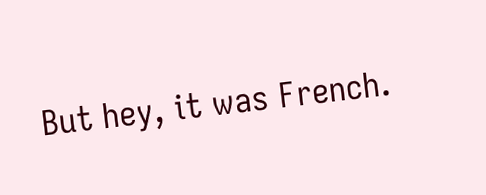But hey, it was French.